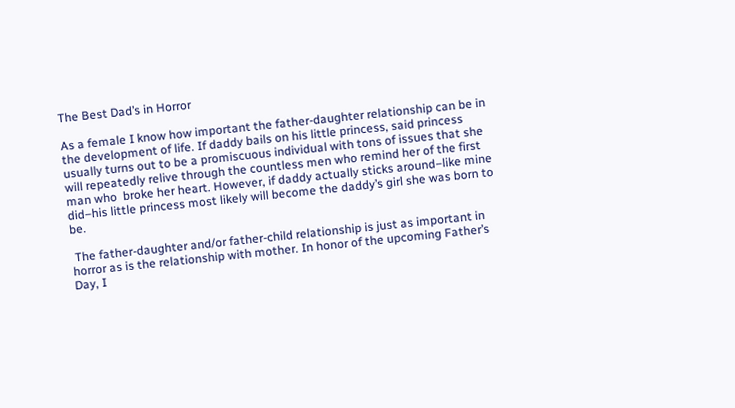The Best Dad’s in Horror

As a female I know how important the father-daughter relationship can be in the development of life. If daddy bails on his little princess, said princess usually turns out to be a promiscuous individual with tons of issues that she will repeatedly relive through the countless men who remind her of the first man who  broke her heart. However, if daddy actually sticks around–like mine did–his little princess most likely will become the daddy’s girl she was born to be.

 The father-daughter and/or father-child relationship is just as important in horror as is the relationship with mother. In honor of the upcoming Father’s Day, I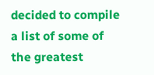decided to compile a list of some of the greatest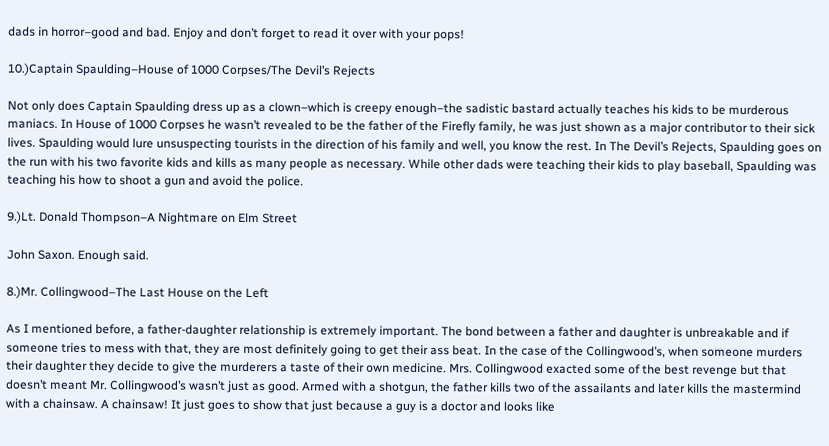dads in horror–good and bad. Enjoy and don’t forget to read it over with your pops!

10.)Captain Spaulding–House of 1000 Corpses/The Devil’s Rejects

Not only does Captain Spaulding dress up as a clown–which is creepy enough–the sadistic bastard actually teaches his kids to be murderous maniacs. In House of 1000 Corpses he wasn’t revealed to be the father of the Firefly family, he was just shown as a major contributor to their sick lives. Spaulding would lure unsuspecting tourists in the direction of his family and well, you know the rest. In The Devil’s Rejects, Spaulding goes on the run with his two favorite kids and kills as many people as necessary. While other dads were teaching their kids to play baseball, Spaulding was teaching his how to shoot a gun and avoid the police.

9.)Lt. Donald Thompson–A Nightmare on Elm Street

John Saxon. Enough said.

8.)Mr. Collingwood–The Last House on the Left

As I mentioned before, a father-daughter relationship is extremely important. The bond between a father and daughter is unbreakable and if someone tries to mess with that, they are most definitely going to get their ass beat. In the case of the Collingwood’s, when someone murders their daughter they decide to give the murderers a taste of their own medicine. Mrs. Collingwood exacted some of the best revenge but that doesn’t meant Mr. Collingwood’s wasn’t just as good. Armed with a shotgun, the father kills two of the assailants and later kills the mastermind with a chainsaw. A chainsaw! It just goes to show that just because a guy is a doctor and looks like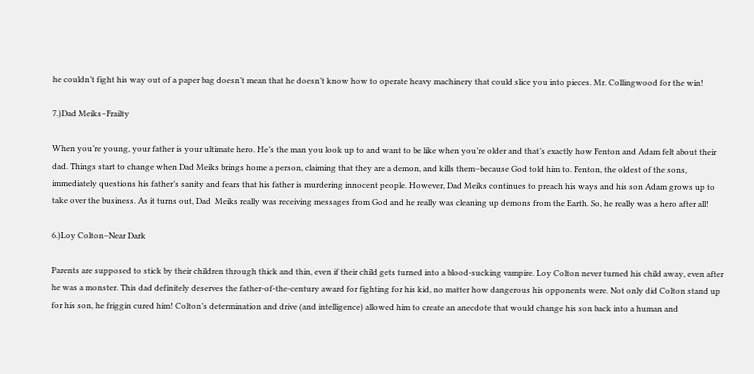he couldn’t fight his way out of a paper bag doesn’t mean that he doesn’t know how to operate heavy machinery that could slice you into pieces. Mr. Collingwood for the win!

7.)Dad Meiks–Frailty

When you’re young, your father is your ultimate hero. He’s the man you look up to and want to be like when you’re older and that’s exactly how Fenton and Adam felt about their dad. Things start to change when Dad Meiks brings home a person, claiming that they are a demon, and kills them–because God told him to. Fenton, the oldest of the sons, immediately questions his father’s sanity and fears that his father is murdering innocent people. However, Dad Meiks continues to preach his ways and his son Adam grows up to take over the business. As it turns out, Dad  Meiks really was receiving messages from God and he really was cleaning up demons from the Earth. So, he really was a hero after all!

6.)Loy Colton–Near Dark

Parents are supposed to stick by their children through thick and thin, even if their child gets turned into a blood-sucking vampire. Loy Colton never turned his child away, even after he was a monster. This dad definitely deserves the father-of-the-century award for fighting for his kid, no matter how dangerous his opponents were. Not only did Colton stand up for his son, he friggin cured him! Colton’s determination and drive (and intelligence) allowed him to create an anecdote that would change his son back into a human and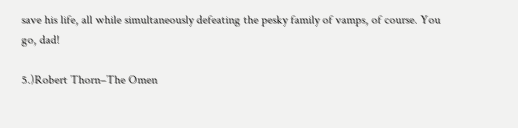save his life, all while simultaneously defeating the pesky family of vamps, of course. You go, dad!

5.)Robert Thorn–The Omen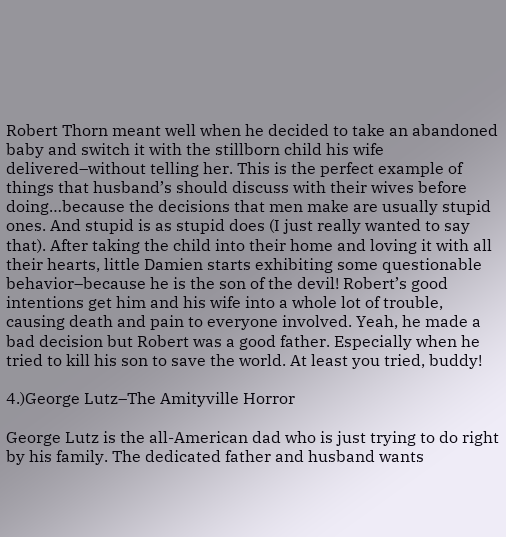Robert Thorn meant well when he decided to take an abandoned baby and switch it with the stillborn child his wife delivered–without telling her. This is the perfect example of things that husband’s should discuss with their wives before doing…because the decisions that men make are usually stupid ones. And stupid is as stupid does (I just really wanted to say that). After taking the child into their home and loving it with all their hearts, little Damien starts exhibiting some questionable behavior–because he is the son of the devil! Robert’s good intentions get him and his wife into a whole lot of trouble, causing death and pain to everyone involved. Yeah, he made a bad decision but Robert was a good father. Especially when he tried to kill his son to save the world. At least you tried, buddy!

4.)George Lutz–The Amityville Horror

George Lutz is the all-American dad who is just trying to do right by his family. The dedicated father and husband wants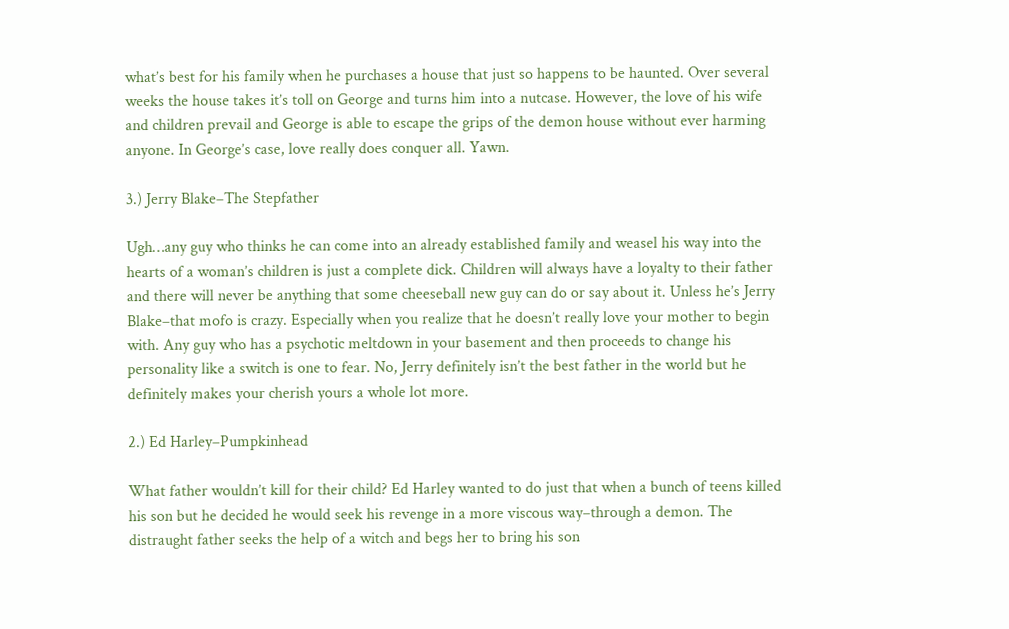what’s best for his family when he purchases a house that just so happens to be haunted. Over several weeks the house takes it’s toll on George and turns him into a nutcase. However, the love of his wife and children prevail and George is able to escape the grips of the demon house without ever harming anyone. In George’s case, love really does conquer all. Yawn.

3.) Jerry Blake–The Stepfather

Ugh…any guy who thinks he can come into an already established family and weasel his way into the hearts of a woman’s children is just a complete dick. Children will always have a loyalty to their father and there will never be anything that some cheeseball new guy can do or say about it. Unless he’s Jerry Blake–that mofo is crazy. Especially when you realize that he doesn’t really love your mother to begin with. Any guy who has a psychotic meltdown in your basement and then proceeds to change his personality like a switch is one to fear. No, Jerry definitely isn’t the best father in the world but he definitely makes your cherish yours a whole lot more.

2.) Ed Harley–Pumpkinhead

What father wouldn’t kill for their child? Ed Harley wanted to do just that when a bunch of teens killed his son but he decided he would seek his revenge in a more viscous way–through a demon. The distraught father seeks the help of a witch and begs her to bring his son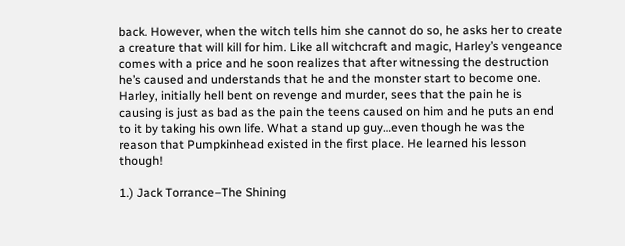back. However, when the witch tells him she cannot do so, he asks her to create a creature that will kill for him. Like all witchcraft and magic, Harley’s vengeance comes with a price and he soon realizes that after witnessing the destruction he’s caused and understands that he and the monster start to become one. Harley, initially hell bent on revenge and murder, sees that the pain he is causing is just as bad as the pain the teens caused on him and he puts an end to it by taking his own life. What a stand up guy…even though he was the reason that Pumpkinhead existed in the first place. He learned his lesson though!

1.) Jack Torrance–The Shining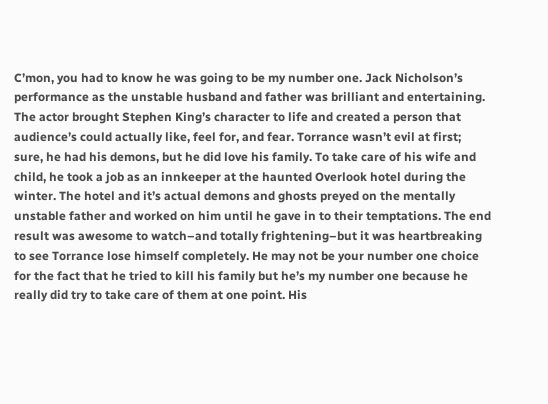C’mon, you had to know he was going to be my number one. Jack Nicholson’s performance as the unstable husband and father was brilliant and entertaining. The actor brought Stephen King’s character to life and created a person that audience’s could actually like, feel for, and fear. Torrance wasn’t evil at first; sure, he had his demons, but he did love his family. To take care of his wife and child, he took a job as an innkeeper at the haunted Overlook hotel during the winter. The hotel and it’s actual demons and ghosts preyed on the mentally unstable father and worked on him until he gave in to their temptations. The end result was awesome to watch–and totally frightening–but it was heartbreaking to see Torrance lose himself completely. He may not be your number one choice for the fact that he tried to kill his family but he’s my number one because he really did try to take care of them at one point. His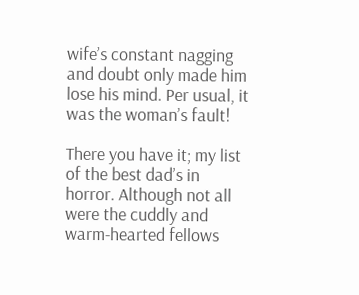wife’s constant nagging and doubt only made him lose his mind. Per usual, it was the woman’s fault!

There you have it; my list of the best dad’s in horror. Although not all were the cuddly and warm-hearted fellows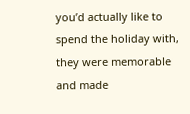you’d actually like to spend the holiday with, they were memorable and made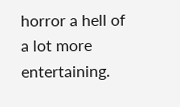horror a hell of a lot more entertaining.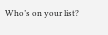Who’s on your list?